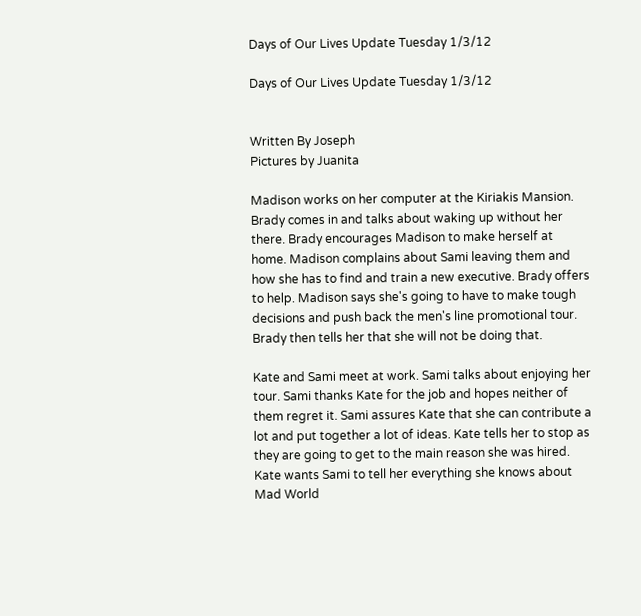Days of Our Lives Update Tuesday 1/3/12

Days of Our Lives Update Tuesday 1/3/12


Written By Joseph
Pictures by Juanita

Madison works on her computer at the Kiriakis Mansion. Brady comes in and talks about waking up without her there. Brady encourages Madison to make herself at home. Madison complains about Sami leaving them and how she has to find and train a new executive. Brady offers to help. Madison says she's going to have to make tough decisions and push back the men's line promotional tour. Brady then tells her that she will not be doing that.

Kate and Sami meet at work. Sami talks about enjoying her tour. Sami thanks Kate for the job and hopes neither of them regret it. Sami assures Kate that she can contribute a lot and put together a lot of ideas. Kate tells her to stop as they are going to get to the main reason she was hired. Kate wants Sami to tell her everything she knows about Mad World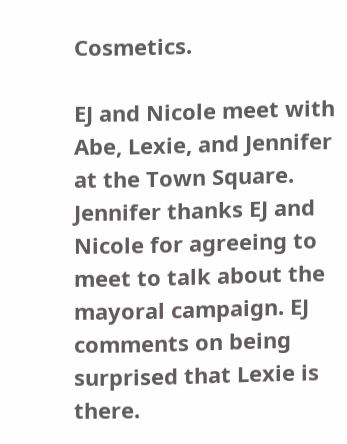Cosmetics.

EJ and Nicole meet with Abe, Lexie, and Jennifer at the Town Square. Jennifer thanks EJ and Nicole for agreeing to meet to talk about the mayoral campaign. EJ comments on being surprised that Lexie is there.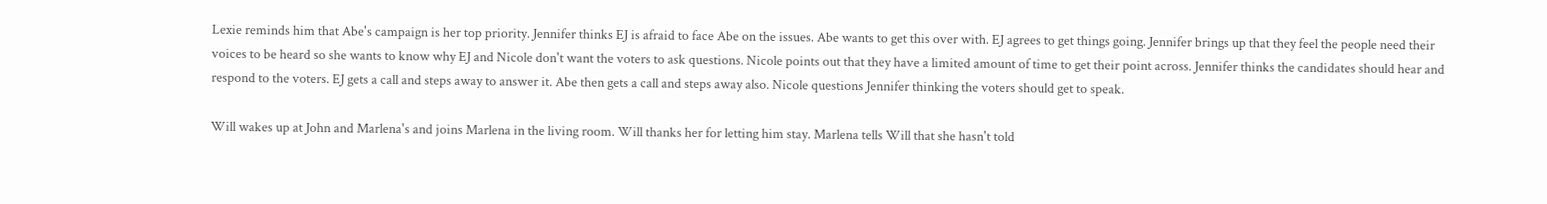Lexie reminds him that Abe's campaign is her top priority. Jennifer thinks EJ is afraid to face Abe on the issues. Abe wants to get this over with. EJ agrees to get things going. Jennifer brings up that they feel the people need their voices to be heard so she wants to know why EJ and Nicole don't want the voters to ask questions. Nicole points out that they have a limited amount of time to get their point across. Jennifer thinks the candidates should hear and respond to the voters. EJ gets a call and steps away to answer it. Abe then gets a call and steps away also. Nicole questions Jennifer thinking the voters should get to speak.

Will wakes up at John and Marlena's and joins Marlena in the living room. Will thanks her for letting him stay. Marlena tells Will that she hasn't told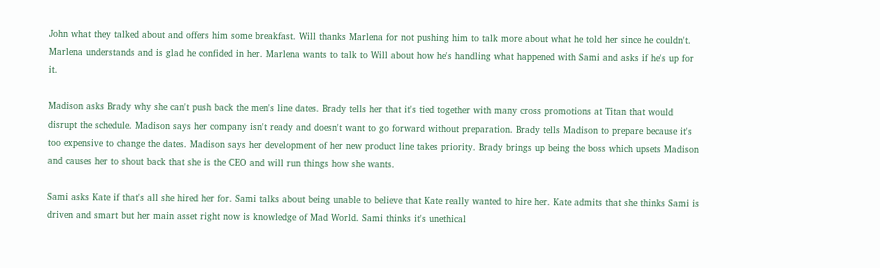John what they talked about and offers him some breakfast. Will thanks Marlena for not pushing him to talk more about what he told her since he couldn't. Marlena understands and is glad he confided in her. Marlena wants to talk to Will about how he's handling what happened with Sami and asks if he's up for it.

Madison asks Brady why she can't push back the men's line dates. Brady tells her that it's tied together with many cross promotions at Titan that would disrupt the schedule. Madison says her company isn't ready and doesn't want to go forward without preparation. Brady tells Madison to prepare because it's too expensive to change the dates. Madison says her development of her new product line takes priority. Brady brings up being the boss which upsets Madison and causes her to shout back that she is the CEO and will run things how she wants.

Sami asks Kate if that's all she hired her for. Sami talks about being unable to believe that Kate really wanted to hire her. Kate admits that she thinks Sami is driven and smart but her main asset right now is knowledge of Mad World. Sami thinks it's unethical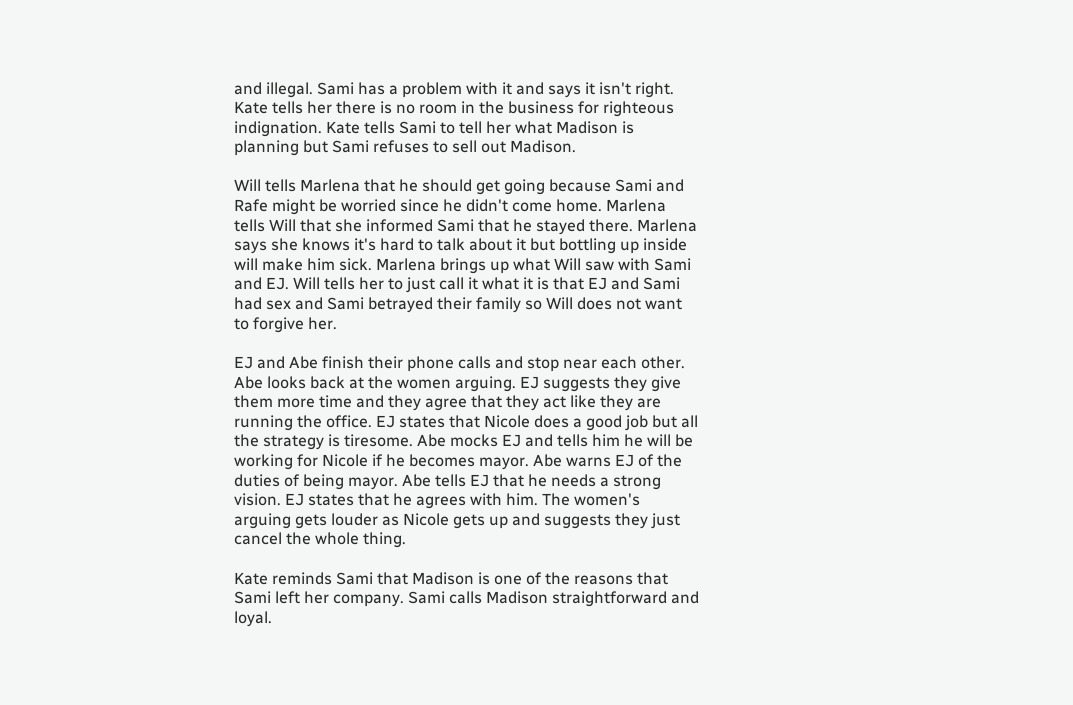and illegal. Sami has a problem with it and says it isn't right. Kate tells her there is no room in the business for righteous indignation. Kate tells Sami to tell her what Madison is planning but Sami refuses to sell out Madison.

Will tells Marlena that he should get going because Sami and Rafe might be worried since he didn't come home. Marlena tells Will that she informed Sami that he stayed there. Marlena says she knows it's hard to talk about it but bottling up inside will make him sick. Marlena brings up what Will saw with Sami and EJ. Will tells her to just call it what it is that EJ and Sami had sex and Sami betrayed their family so Will does not want to forgive her.

EJ and Abe finish their phone calls and stop near each other. Abe looks back at the women arguing. EJ suggests they give them more time and they agree that they act like they are running the office. EJ states that Nicole does a good job but all the strategy is tiresome. Abe mocks EJ and tells him he will be working for Nicole if he becomes mayor. Abe warns EJ of the duties of being mayor. Abe tells EJ that he needs a strong vision. EJ states that he agrees with him. The women's arguing gets louder as Nicole gets up and suggests they just cancel the whole thing.

Kate reminds Sami that Madison is one of the reasons that Sami left her company. Sami calls Madison straightforward and loyal.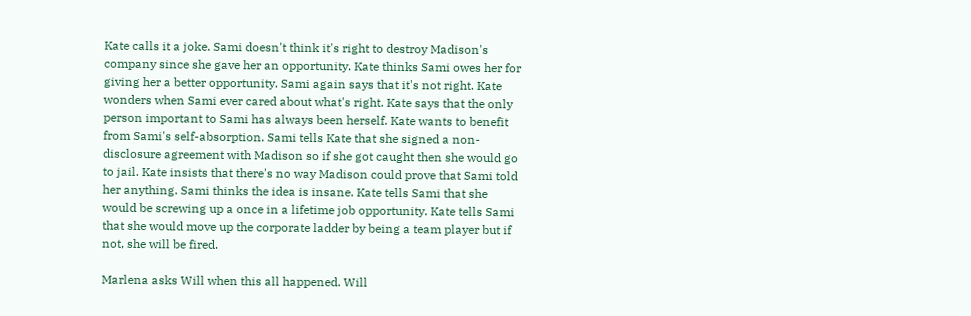Kate calls it a joke. Sami doesn't think it's right to destroy Madison's company since she gave her an opportunity. Kate thinks Sami owes her for giving her a better opportunity. Sami again says that it's not right. Kate wonders when Sami ever cared about what's right. Kate says that the only person important to Sami has always been herself. Kate wants to benefit from Sami's self-absorption. Sami tells Kate that she signed a non-disclosure agreement with Madison so if she got caught then she would go to jail. Kate insists that there's no way Madison could prove that Sami told her anything. Sami thinks the idea is insane. Kate tells Sami that she would be screwing up a once in a lifetime job opportunity. Kate tells Sami that she would move up the corporate ladder by being a team player but if not, she will be fired.

Marlena asks Will when this all happened. Will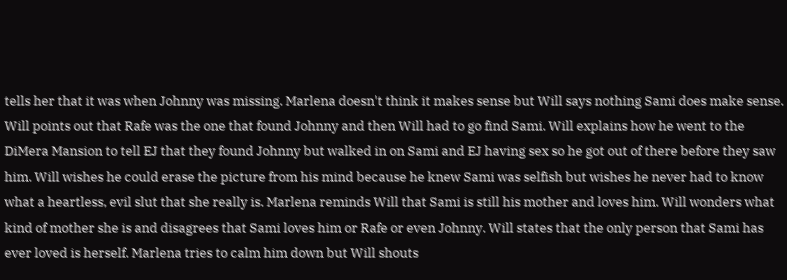tells her that it was when Johnny was missing. Marlena doesn't think it makes sense but Will says nothing Sami does make sense. Will points out that Rafe was the one that found Johnny and then Will had to go find Sami. Will explains how he went to the DiMera Mansion to tell EJ that they found Johnny but walked in on Sami and EJ having sex so he got out of there before they saw him. Will wishes he could erase the picture from his mind because he knew Sami was selfish but wishes he never had to know what a heartless, evil slut that she really is. Marlena reminds Will that Sami is still his mother and loves him. Will wonders what kind of mother she is and disagrees that Sami loves him or Rafe or even Johnny. Will states that the only person that Sami has ever loved is herself. Marlena tries to calm him down but Will shouts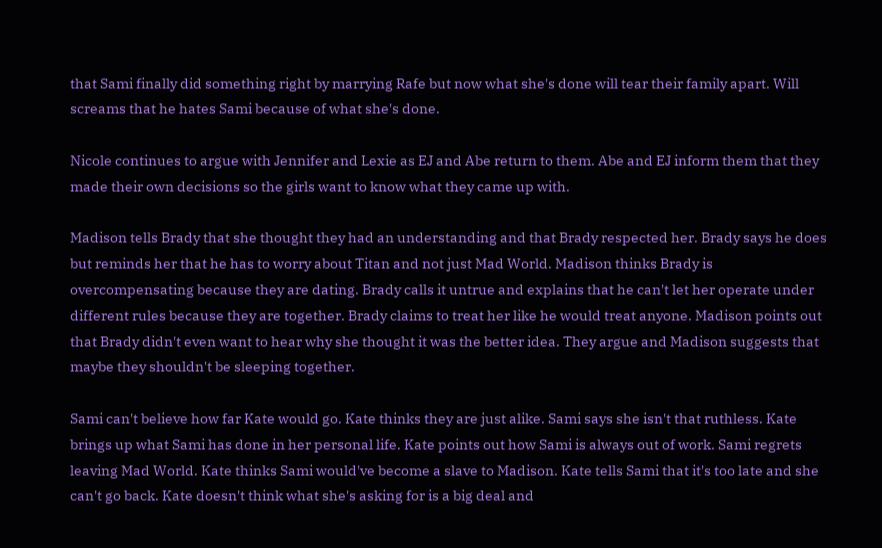that Sami finally did something right by marrying Rafe but now what she's done will tear their family apart. Will screams that he hates Sami because of what she's done.

Nicole continues to argue with Jennifer and Lexie as EJ and Abe return to them. Abe and EJ inform them that they made their own decisions so the girls want to know what they came up with.

Madison tells Brady that she thought they had an understanding and that Brady respected her. Brady says he does but reminds her that he has to worry about Titan and not just Mad World. Madison thinks Brady is overcompensating because they are dating. Brady calls it untrue and explains that he can't let her operate under different rules because they are together. Brady claims to treat her like he would treat anyone. Madison points out that Brady didn't even want to hear why she thought it was the better idea. They argue and Madison suggests that maybe they shouldn't be sleeping together.

Sami can't believe how far Kate would go. Kate thinks they are just alike. Sami says she isn't that ruthless. Kate brings up what Sami has done in her personal life. Kate points out how Sami is always out of work. Sami regrets leaving Mad World. Kate thinks Sami would've become a slave to Madison. Kate tells Sami that it's too late and she can't go back. Kate doesn't think what she's asking for is a big deal and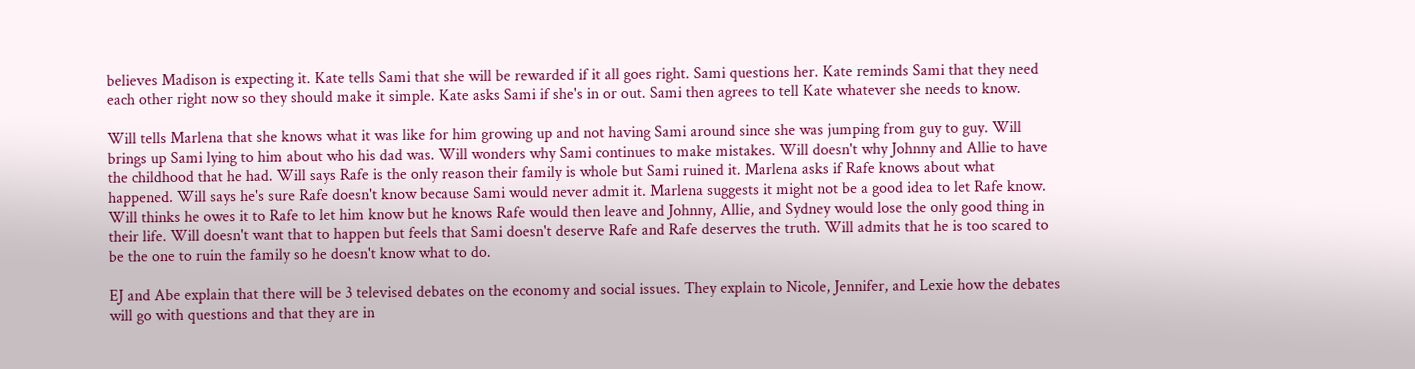believes Madison is expecting it. Kate tells Sami that she will be rewarded if it all goes right. Sami questions her. Kate reminds Sami that they need each other right now so they should make it simple. Kate asks Sami if she's in or out. Sami then agrees to tell Kate whatever she needs to know.

Will tells Marlena that she knows what it was like for him growing up and not having Sami around since she was jumping from guy to guy. Will brings up Sami lying to him about who his dad was. Will wonders why Sami continues to make mistakes. Will doesn't why Johnny and Allie to have the childhood that he had. Will says Rafe is the only reason their family is whole but Sami ruined it. Marlena asks if Rafe knows about what happened. Will says he's sure Rafe doesn't know because Sami would never admit it. Marlena suggests it might not be a good idea to let Rafe know. Will thinks he owes it to Rafe to let him know but he knows Rafe would then leave and Johnny, Allie, and Sydney would lose the only good thing in their life. Will doesn't want that to happen but feels that Sami doesn't deserve Rafe and Rafe deserves the truth. Will admits that he is too scared to be the one to ruin the family so he doesn't know what to do.

EJ and Abe explain that there will be 3 televised debates on the economy and social issues. They explain to Nicole, Jennifer, and Lexie how the debates will go with questions and that they are in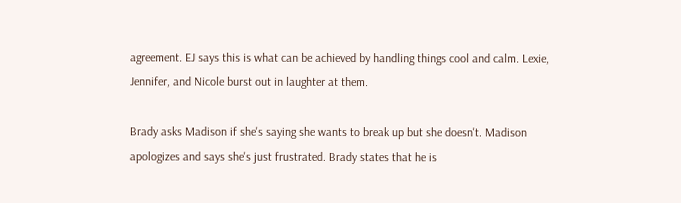agreement. EJ says this is what can be achieved by handling things cool and calm. Lexie, Jennifer, and Nicole burst out in laughter at them.

Brady asks Madison if she's saying she wants to break up but she doesn't. Madison apologizes and says she's just frustrated. Brady states that he is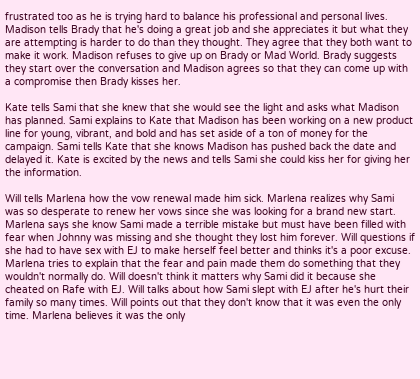frustrated too as he is trying hard to balance his professional and personal lives. Madison tells Brady that he's doing a great job and she appreciates it but what they are attempting is harder to do than they thought. They agree that they both want to make it work. Madison refuses to give up on Brady or Mad World. Brady suggests they start over the conversation and Madison agrees so that they can come up with a compromise then Brady kisses her.

Kate tells Sami that she knew that she would see the light and asks what Madison has planned. Sami explains to Kate that Madison has been working on a new product line for young, vibrant, and bold and has set aside of a ton of money for the campaign. Sami tells Kate that she knows Madison has pushed back the date and delayed it. Kate is excited by the news and tells Sami she could kiss her for giving her the information.

Will tells Marlena how the vow renewal made him sick. Marlena realizes why Sami was so desperate to renew her vows since she was looking for a brand new start. Marlena says she know Sami made a terrible mistake but must have been filled with fear when Johnny was missing and she thought they lost him forever. Will questions if she had to have sex with EJ to make herself feel better and thinks it's a poor excuse. Marlena tries to explain that the fear and pain made them do something that they wouldn't normally do. Will doesn't think it matters why Sami did it because she cheated on Rafe with EJ. Will talks about how Sami slept with EJ after he's hurt their family so many times. Will points out that they don't know that it was even the only time. Marlena believes it was the only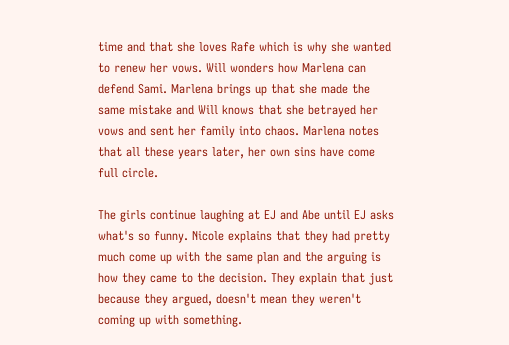time and that she loves Rafe which is why she wanted to renew her vows. Will wonders how Marlena can defend Sami. Marlena brings up that she made the same mistake and Will knows that she betrayed her vows and sent her family into chaos. Marlena notes that all these years later, her own sins have come full circle.

The girls continue laughing at EJ and Abe until EJ asks what's so funny. Nicole explains that they had pretty much come up with the same plan and the arguing is how they came to the decision. They explain that just because they argued, doesn't mean they weren't coming up with something.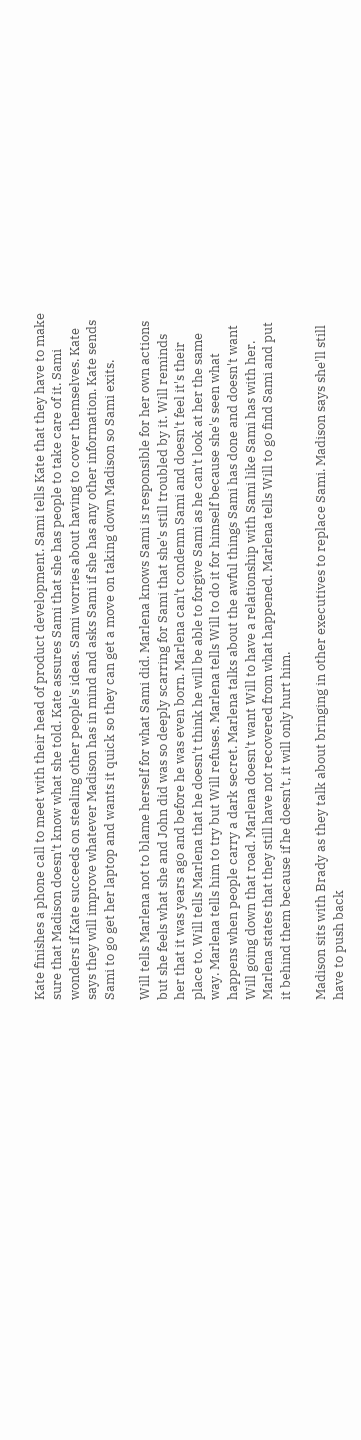Kate finishes a phone call to meet with their head of product development. Sami tells Kate that they have to make sure that Madison doesn't know what she told. Kate assures Sami that she has people to take care of it. Sami wonders if Kate succeeds on stealing other people's ideas. Sami worries about having to cover themselves. Kate says they will improve whatever Madison has in mind and asks Sami if she has any other information. Kate sends Sami to go get her laptop and wants it quick so they can get a move on taking down Madison so Sami exits.

Will tells Marlena not to blame herself for what Sami did. Marlena knows Sami is responsible for her own actions but she feels what she and John did was so deeply scarring for Sami that she's still troubled by it. Will reminds her that it was years ago and before he was even born. Marlena can't condemn Sami and doesn't feel it's their place to. Will tells Marlena that he doesn't think he will be able to forgive Sami as he can't look at her the same way. Marlena tells him to try but Will refuses. Marlena tells Will to do it for himself because she's seen what happens when people carry a dark secret. Marlena talks about the awful things Sami has done and doesn't want Will going down that road. Marlena doesn't want Will to have a relationship with Sami like Sami has with her. Marlena states that they still have not recovered from what happened. Marlena tells Will to go find Sami and put it behind them because if he doesn't, it will only hurt him.

Madison sits with Brady as they talk about bringing in other executives to replace Sami. Madison says she'll still have to push back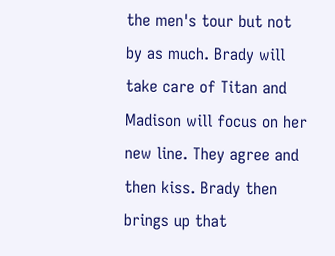the men's tour but not by as much. Brady will take care of Titan and Madison will focus on her new line. They agree and then kiss. Brady then brings up that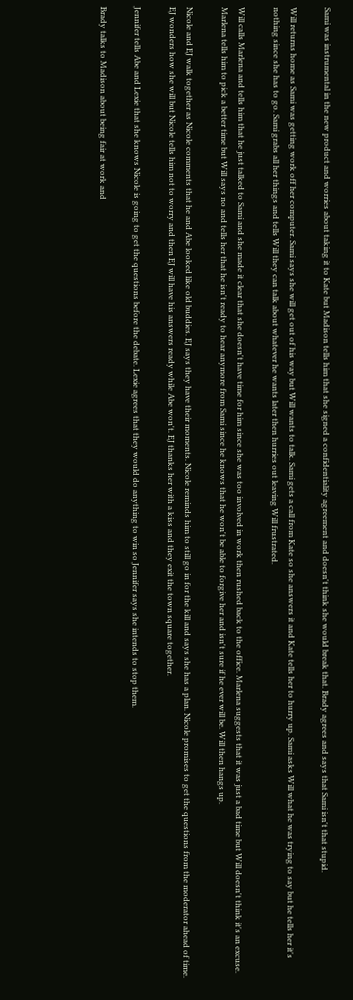Sami was instrumental in the new product and worries about taking it to Kate but Madison tells him that she signed a confidentiality agreement and doesn't think she would break that. Brady agrees and says that Sami isn't that stupid.

Will returns home as Sami was getting work off her computer. Sami says she will get out of his way but Will wants to talk. Sami gets a call from Kate so she answers it and Kate tells her to hurry up. Sami asks Will what he was trying to say but he tells her it's nothing since she has to go. Sami grabs all her things and tells Will they can talk about whatever he wants later then hurries out leaving Will frustrated.

Will calls Marlena and tells him that he just talked to Sami and she made it clear that she doesn't have time for him since she was too involved in work then rushed back to the office. Marlena suggests that it was just a bad time but Will doesn't think it's an excuse. Marlena tells him to pick a better time but Will says no and tells her that he isn't ready to hear anymore from Sami since he knows that he won't be able to forgive her and isn't sure if he ever will be. Will then hangs up.

Nicole and EJ walk together as Nicole comments that he and Abe looked like old buddies. EJ says they have their moments. Nicole reminds him to still go in for the kill and says she has a plan. Nicole promises to get the questions from the moderator ahead of time. EJ wonders how she will but Nicole tells him not to worry and then EJ will have his answers ready while Abe won't. EJ thanks her with a kiss and they exit the town square together.

Jennifer tells Abe and Lexie that she knows Nicole is going to get the questions before the debate. Lexie agrees that they would do anything to win so Jennifer says she intends to stop them.

Brady talks to Madison about being fair at work and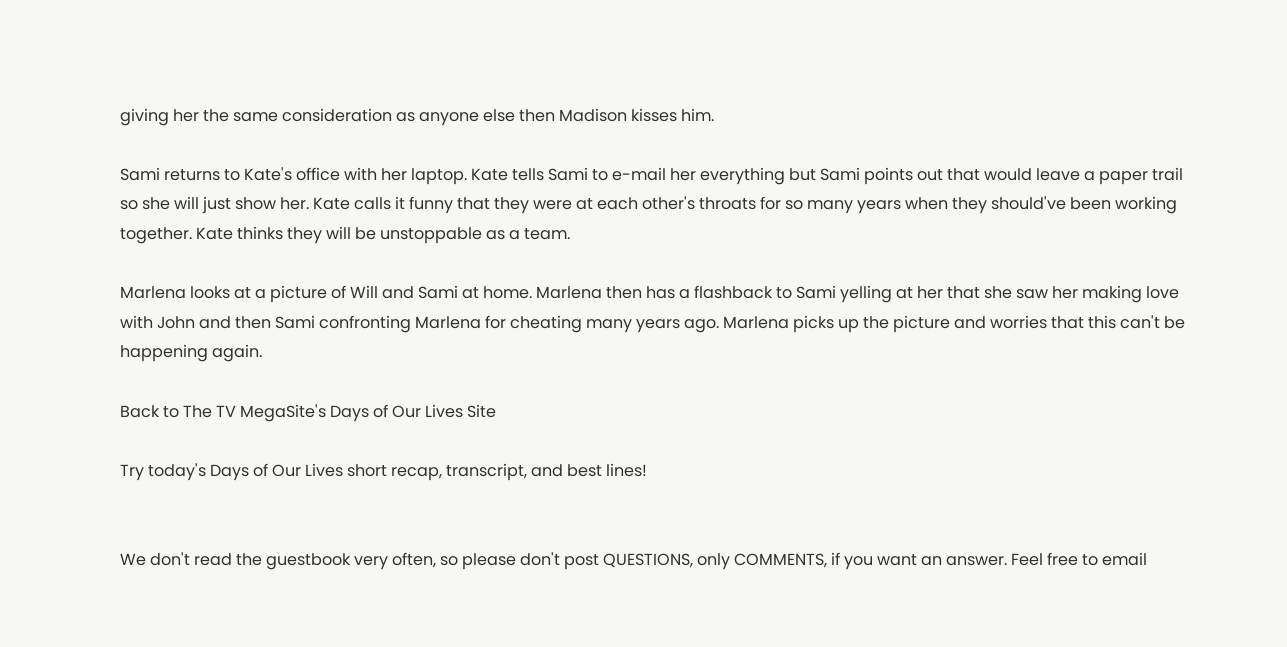giving her the same consideration as anyone else then Madison kisses him.

Sami returns to Kate's office with her laptop. Kate tells Sami to e-mail her everything but Sami points out that would leave a paper trail so she will just show her. Kate calls it funny that they were at each other's throats for so many years when they should've been working together. Kate thinks they will be unstoppable as a team.

Marlena looks at a picture of Will and Sami at home. Marlena then has a flashback to Sami yelling at her that she saw her making love with John and then Sami confronting Marlena for cheating many years ago. Marlena picks up the picture and worries that this can't be happening again.

Back to The TV MegaSite's Days of Our Lives Site

Try today's Days of Our Lives short recap, transcript, and best lines!


We don't read the guestbook very often, so please don't post QUESTIONS, only COMMENTS, if you want an answer. Feel free to email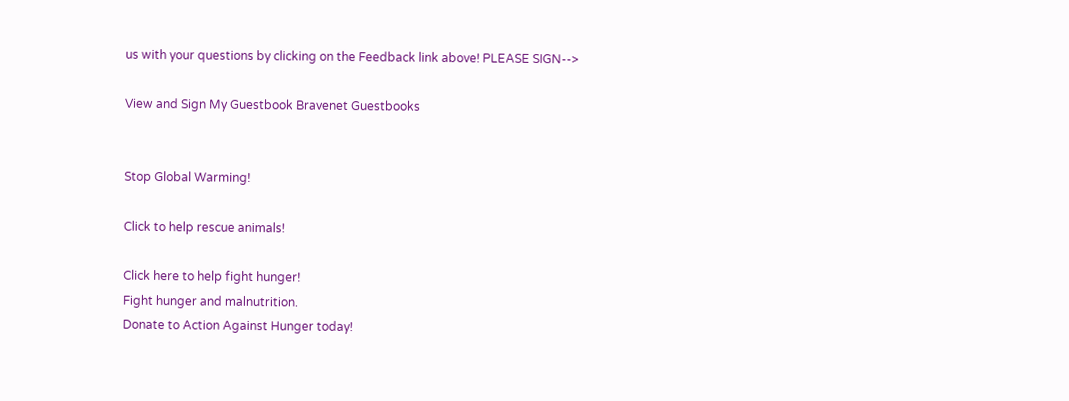us with your questions by clicking on the Feedback link above! PLEASE SIGN-->

View and Sign My Guestbook Bravenet Guestbooks


Stop Global Warming!

Click to help rescue animals!

Click here to help fight hunger!
Fight hunger and malnutrition.
Donate to Action Against Hunger today!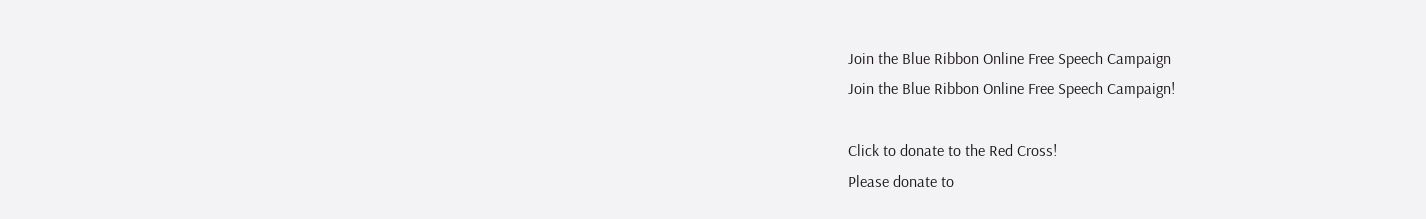Join the Blue Ribbon Online Free Speech Campaign
Join the Blue Ribbon Online Free Speech Campaign!

Click to donate to the Red Cross!
Please donate to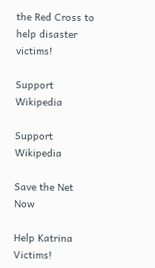the Red Cross to help disaster victims!

Support Wikipedia

Support Wikipedia

Save the Net Now

Help Katrina Victims!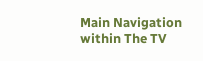Main Navigation within The TV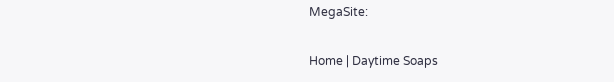MegaSite:

Home | Daytime Soaps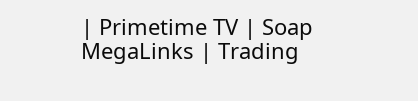| Primetime TV | Soap MegaLinks | Trading